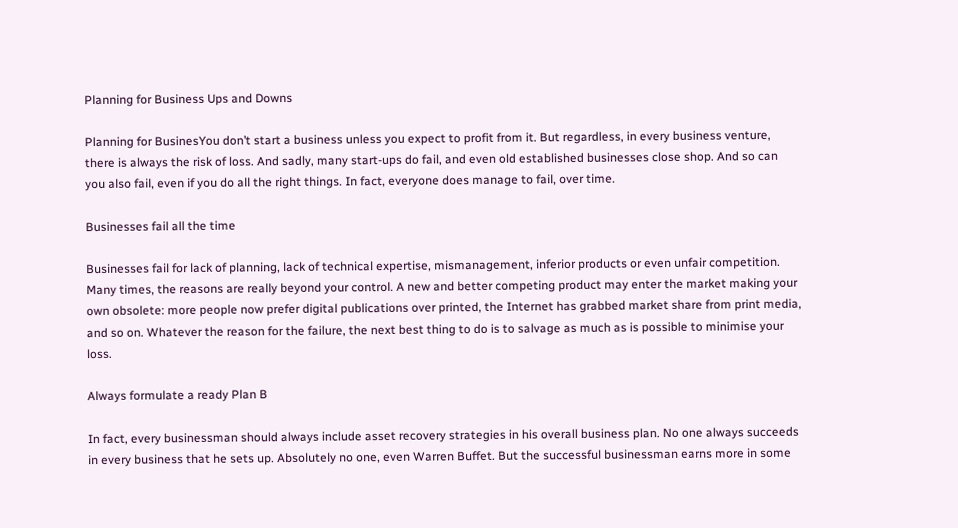Planning for Business Ups and Downs

Planning for BusinesYou don’t start a business unless you expect to profit from it. But regardless, in every business venture, there is always the risk of loss. And sadly, many start-ups do fail, and even old established businesses close shop. And so can you also fail, even if you do all the right things. In fact, everyone does manage to fail, over time.

Businesses fail all the time

Businesses fail for lack of planning, lack of technical expertise, mismanagement, inferior products or even unfair competition. Many times, the reasons are really beyond your control. A new and better competing product may enter the market making your own obsolete: more people now prefer digital publications over printed, the Internet has grabbed market share from print media, and so on. Whatever the reason for the failure, the next best thing to do is to salvage as much as is possible to minimise your loss.

Always formulate a ready Plan B

In fact, every businessman should always include asset recovery strategies in his overall business plan. No one always succeeds in every business that he sets up. Absolutely no one, even Warren Buffet. But the successful businessman earns more in some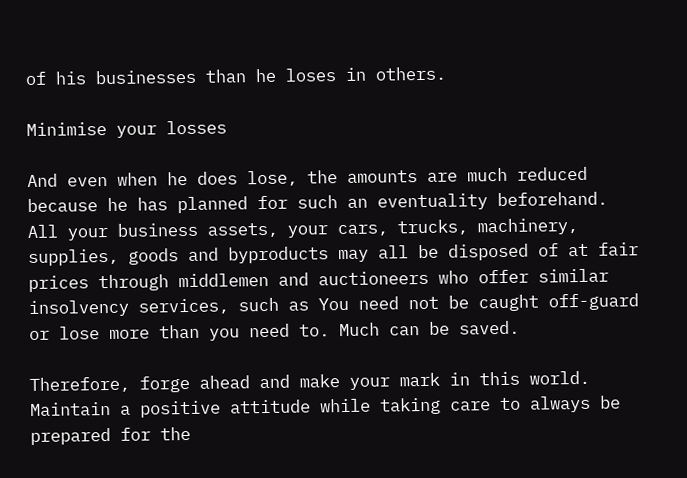of his businesses than he loses in others.

Minimise your losses

And even when he does lose, the amounts are much reduced because he has planned for such an eventuality beforehand. All your business assets, your cars, trucks, machinery, supplies, goods and byproducts may all be disposed of at fair prices through middlemen and auctioneers who offer similar insolvency services, such as You need not be caught off-guard or lose more than you need to. Much can be saved.

Therefore, forge ahead and make your mark in this world. Maintain a positive attitude while taking care to always be prepared for the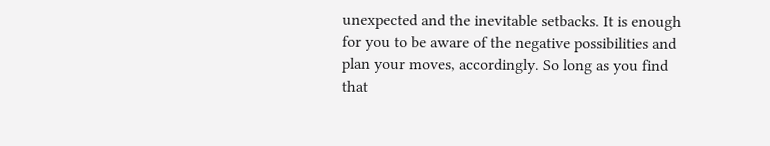unexpected and the inevitable setbacks. It is enough for you to be aware of the negative possibilities and plan your moves, accordingly. So long as you find that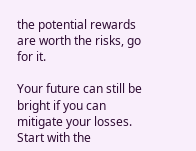the potential rewards are worth the risks, go for it.

Your future can still be bright if you can mitigate your losses. Start with the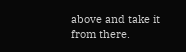above and take it from there.